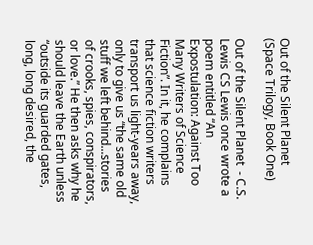Out of the Silent Planet (Space Trilogy, Book One)

Out of the Silent Planet  - C.S. Lewis CS Lewis once wrote a poem entitled “An Expostulation: Against Too Many Writers of Science Fiction”. In it, he complains that science fiction writers transport us light-years away, only to give us “the same old stuff we left behind...stories of crooks, spies, conspirators, or love.” He then asks why he should leave the Earth unless “outside its guarded gates, long, long desired, the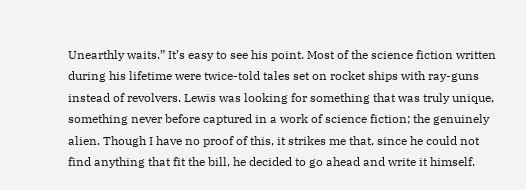Unearthly waits.” It’s easy to see his point. Most of the science fiction written during his lifetime were twice-told tales set on rocket ships with ray-guns instead of revolvers. Lewis was looking for something that was truly unique, something never before captured in a work of science fiction; the genuinely alien. Though I have no proof of this, it strikes me that, since he could not find anything that fit the bill, he decided to go ahead and write it himself.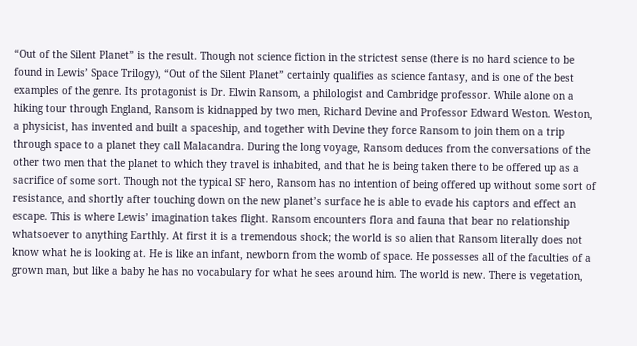“Out of the Silent Planet” is the result. Though not science fiction in the strictest sense (there is no hard science to be found in Lewis’ Space Trilogy), “Out of the Silent Planet” certainly qualifies as science fantasy, and is one of the best examples of the genre. Its protagonist is Dr. Elwin Ransom, a philologist and Cambridge professor. While alone on a hiking tour through England, Ransom is kidnapped by two men, Richard Devine and Professor Edward Weston. Weston, a physicist, has invented and built a spaceship, and together with Devine they force Ransom to join them on a trip through space to a planet they call Malacandra. During the long voyage, Ransom deduces from the conversations of the other two men that the planet to which they travel is inhabited, and that he is being taken there to be offered up as a sacrifice of some sort. Though not the typical SF hero, Ransom has no intention of being offered up without some sort of resistance, and shortly after touching down on the new planet’s surface he is able to evade his captors and effect an escape. This is where Lewis’ imagination takes flight. Ransom encounters flora and fauna that bear no relationship whatsoever to anything Earthly. At first it is a tremendous shock; the world is so alien that Ransom literally does not know what he is looking at. He is like an infant, newborn from the womb of space. He possesses all of the faculties of a grown man, but like a baby he has no vocabulary for what he sees around him. The world is new. There is vegetation,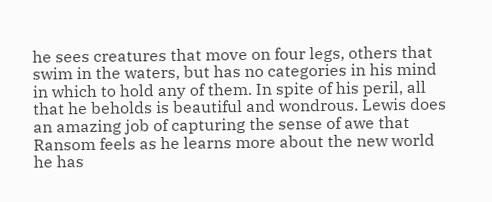he sees creatures that move on four legs, others that swim in the waters, but has no categories in his mind in which to hold any of them. In spite of his peril, all that he beholds is beautiful and wondrous. Lewis does an amazing job of capturing the sense of awe that Ransom feels as he learns more about the new world he has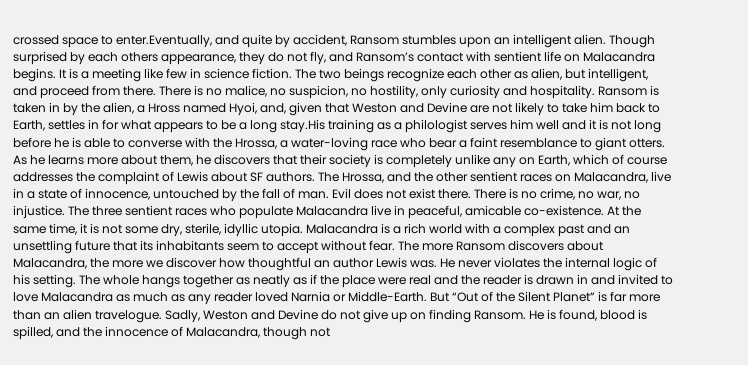crossed space to enter.Eventually, and quite by accident, Ransom stumbles upon an intelligent alien. Though surprised by each others appearance, they do not fly, and Ransom’s contact with sentient life on Malacandra begins. It is a meeting like few in science fiction. The two beings recognize each other as alien, but intelligent, and proceed from there. There is no malice, no suspicion, no hostility, only curiosity and hospitality. Ransom is taken in by the alien, a Hross named Hyoi, and, given that Weston and Devine are not likely to take him back to Earth, settles in for what appears to be a long stay.His training as a philologist serves him well and it is not long before he is able to converse with the Hrossa, a water-loving race who bear a faint resemblance to giant otters. As he learns more about them, he discovers that their society is completely unlike any on Earth, which of course addresses the complaint of Lewis about SF authors. The Hrossa, and the other sentient races on Malacandra, live in a state of innocence, untouched by the fall of man. Evil does not exist there. There is no crime, no war, no injustice. The three sentient races who populate Malacandra live in peaceful, amicable co-existence. At the same time, it is not some dry, sterile, idyllic utopia. Malacandra is a rich world with a complex past and an unsettling future that its inhabitants seem to accept without fear. The more Ransom discovers about Malacandra, the more we discover how thoughtful an author Lewis was. He never violates the internal logic of his setting. The whole hangs together as neatly as if the place were real and the reader is drawn in and invited to love Malacandra as much as any reader loved Narnia or Middle-Earth. But “Out of the Silent Planet” is far more than an alien travelogue. Sadly, Weston and Devine do not give up on finding Ransom. He is found, blood is spilled, and the innocence of Malacandra, though not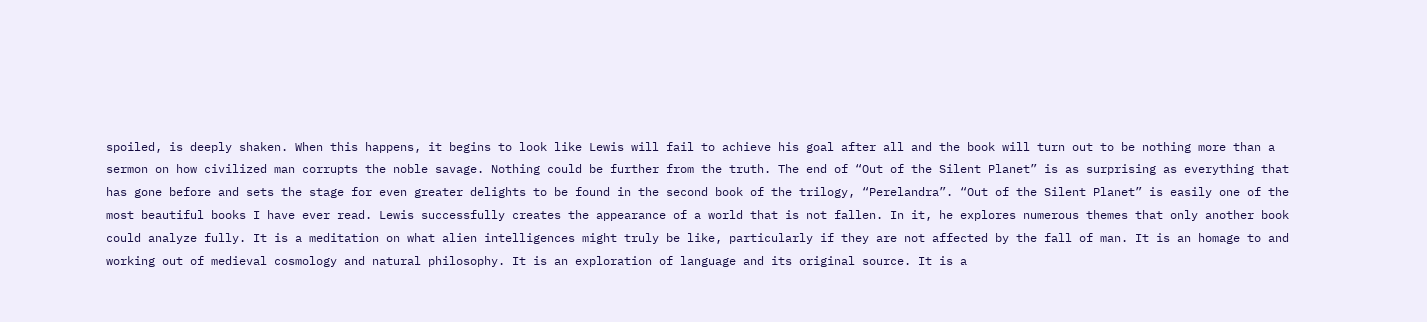spoiled, is deeply shaken. When this happens, it begins to look like Lewis will fail to achieve his goal after all and the book will turn out to be nothing more than a sermon on how civilized man corrupts the noble savage. Nothing could be further from the truth. The end of “Out of the Silent Planet” is as surprising as everything that has gone before and sets the stage for even greater delights to be found in the second book of the trilogy, “Perelandra”. “Out of the Silent Planet” is easily one of the most beautiful books I have ever read. Lewis successfully creates the appearance of a world that is not fallen. In it, he explores numerous themes that only another book could analyze fully. It is a meditation on what alien intelligences might truly be like, particularly if they are not affected by the fall of man. It is an homage to and working out of medieval cosmology and natural philosophy. It is an exploration of language and its original source. It is a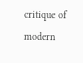critique of modern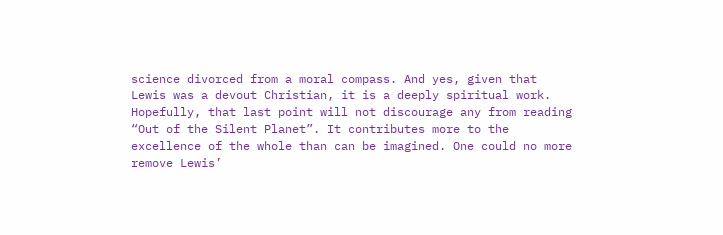science divorced from a moral compass. And yes, given that Lewis was a devout Christian, it is a deeply spiritual work. Hopefully, that last point will not discourage any from reading “Out of the Silent Planet”. It contributes more to the excellence of the whole than can be imagined. One could no more remove Lewis’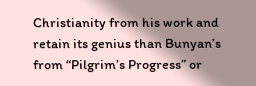Christianity from his work and retain its genius than Bunyan’s from “Pilgrim’s Progress” or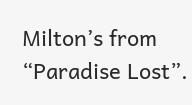Milton’s from “Paradise Lost”.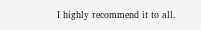I highly recommend it to all.